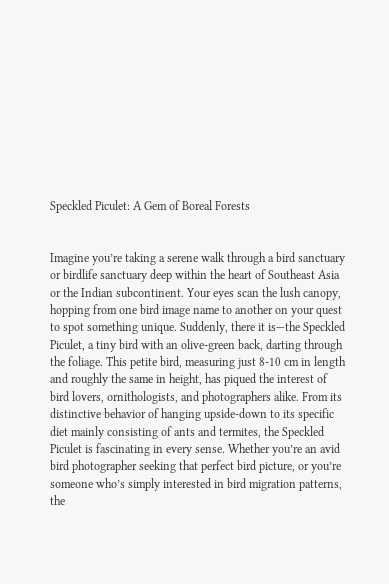Speckled Piculet: A Gem of Boreal Forests


Imagine you’re taking a serene walk through a bird sanctuary or birdlife sanctuary deep within the heart of Southeast Asia or the Indian subcontinent. Your eyes scan the lush canopy, hopping from one bird image name to another on your quest to spot something unique. Suddenly, there it is—the Speckled Piculet, a tiny bird with an olive-green back, darting through the foliage. This petite bird, measuring just 8-10 cm in length and roughly the same in height, has piqued the interest of bird lovers, ornithologists, and photographers alike. From its distinctive behavior of hanging upside-down to its specific diet mainly consisting of ants and termites, the Speckled Piculet is fascinating in every sense. Whether you’re an avid bird photographer seeking that perfect bird picture, or you’re someone who’s simply interested in bird migration patterns, the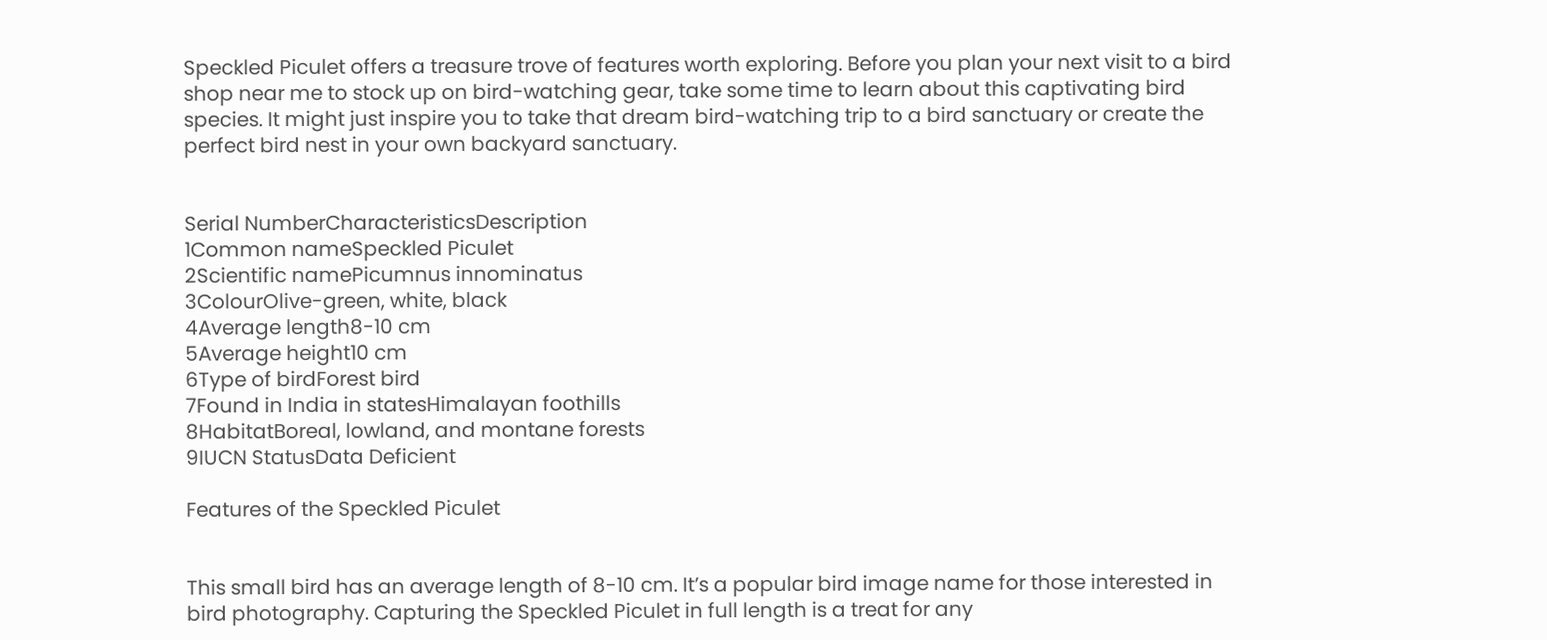Speckled Piculet offers a treasure trove of features worth exploring. Before you plan your next visit to a bird shop near me to stock up on bird-watching gear, take some time to learn about this captivating bird species. It might just inspire you to take that dream bird-watching trip to a bird sanctuary or create the perfect bird nest in your own backyard sanctuary.


Serial NumberCharacteristicsDescription
1Common nameSpeckled Piculet
2Scientific namePicumnus innominatus
3ColourOlive-green, white, black
4Average length8-10 cm
5Average height10 cm
6Type of birdForest bird
7Found in India in statesHimalayan foothills
8HabitatBoreal, lowland, and montane forests
9IUCN StatusData Deficient

Features of the Speckled Piculet


This small bird has an average length of 8-10 cm. It’s a popular bird image name for those interested in bird photography. Capturing the Speckled Piculet in full length is a treat for any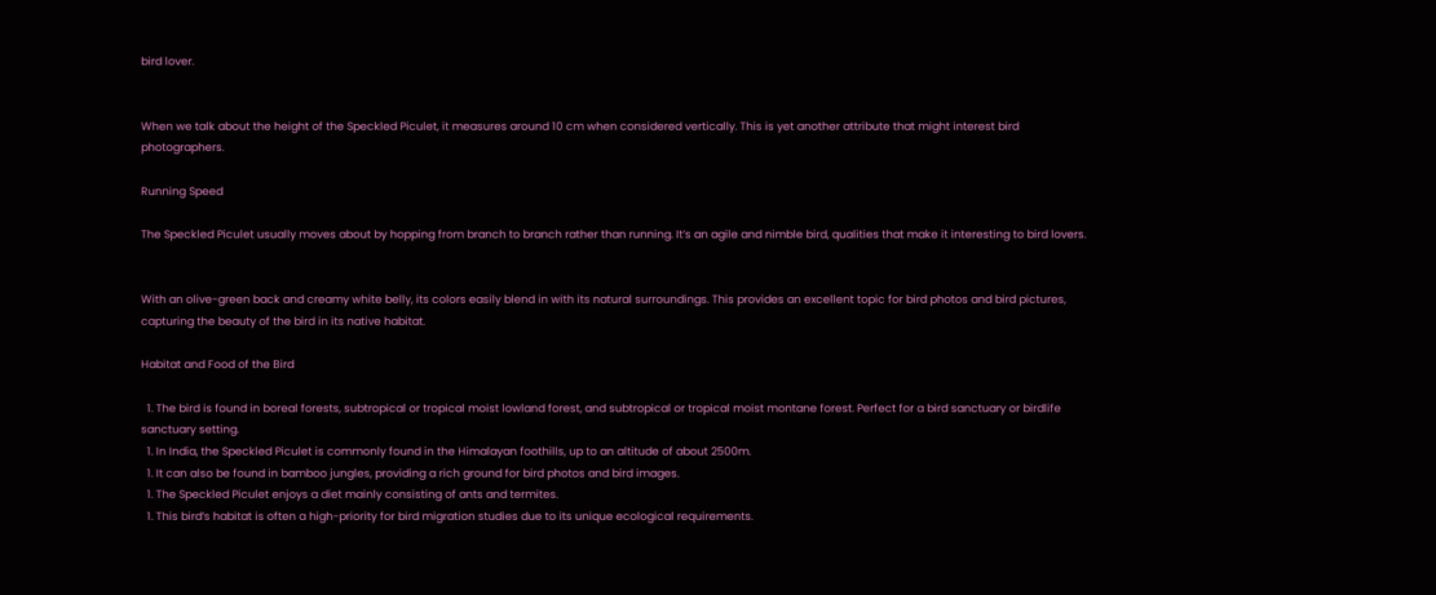bird lover.


When we talk about the height of the Speckled Piculet, it measures around 10 cm when considered vertically. This is yet another attribute that might interest bird photographers.

Running Speed

The Speckled Piculet usually moves about by hopping from branch to branch rather than running. It’s an agile and nimble bird, qualities that make it interesting to bird lovers.


With an olive-green back and creamy white belly, its colors easily blend in with its natural surroundings. This provides an excellent topic for bird photos and bird pictures, capturing the beauty of the bird in its native habitat.

Habitat and Food of the Bird

  1. The bird is found in boreal forests, subtropical or tropical moist lowland forest, and subtropical or tropical moist montane forest. Perfect for a bird sanctuary or birdlife sanctuary setting.
  1. In India, the Speckled Piculet is commonly found in the Himalayan foothills, up to an altitude of about 2500m.
  1. It can also be found in bamboo jungles, providing a rich ground for bird photos and bird images.
  1. The Speckled Piculet enjoys a diet mainly consisting of ants and termites.
  1. This bird’s habitat is often a high-priority for bird migration studies due to its unique ecological requirements.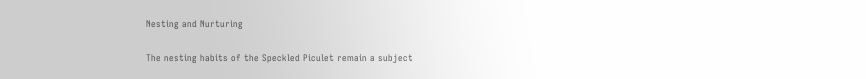Nesting and Nurturing

The nesting habits of the Speckled Piculet remain a subject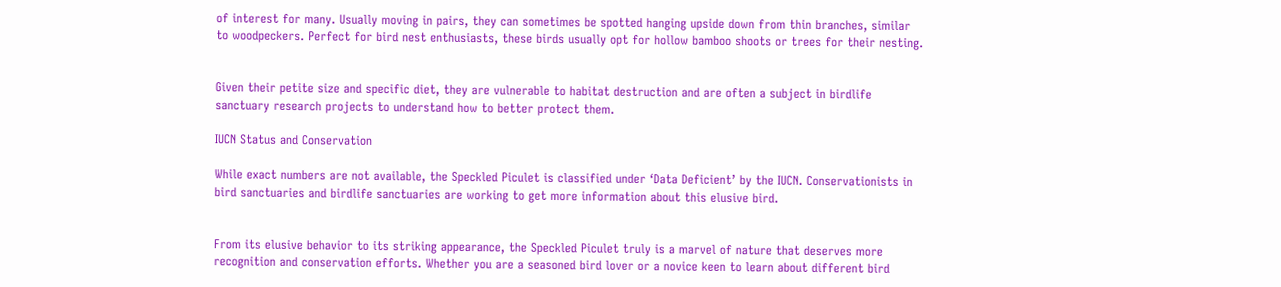of interest for many. Usually moving in pairs, they can sometimes be spotted hanging upside down from thin branches, similar to woodpeckers. Perfect for bird nest enthusiasts, these birds usually opt for hollow bamboo shoots or trees for their nesting.


Given their petite size and specific diet, they are vulnerable to habitat destruction and are often a subject in birdlife sanctuary research projects to understand how to better protect them.

IUCN Status and Conservation

While exact numbers are not available, the Speckled Piculet is classified under ‘Data Deficient’ by the IUCN. Conservationists in bird sanctuaries and birdlife sanctuaries are working to get more information about this elusive bird.


From its elusive behavior to its striking appearance, the Speckled Piculet truly is a marvel of nature that deserves more recognition and conservation efforts. Whether you are a seasoned bird lover or a novice keen to learn about different bird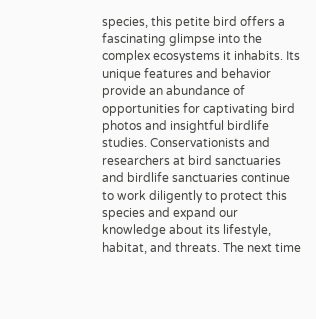species, this petite bird offers a fascinating glimpse into the complex ecosystems it inhabits. Its unique features and behavior provide an abundance of opportunities for captivating bird photos and insightful birdlife studies. Conservationists and researchers at bird sanctuaries and birdlife sanctuaries continue to work diligently to protect this species and expand our knowledge about its lifestyle, habitat, and threats. The next time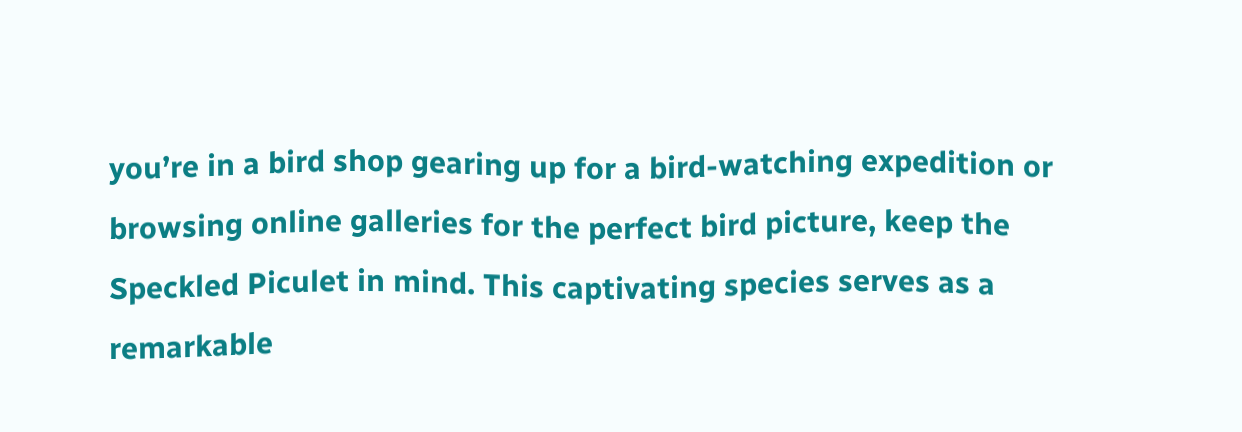you’re in a bird shop gearing up for a bird-watching expedition or browsing online galleries for the perfect bird picture, keep the Speckled Piculet in mind. This captivating species serves as a remarkable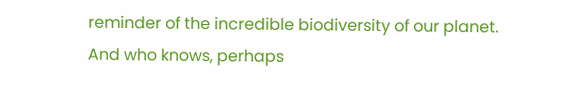reminder of the incredible biodiversity of our planet. And who knows, perhaps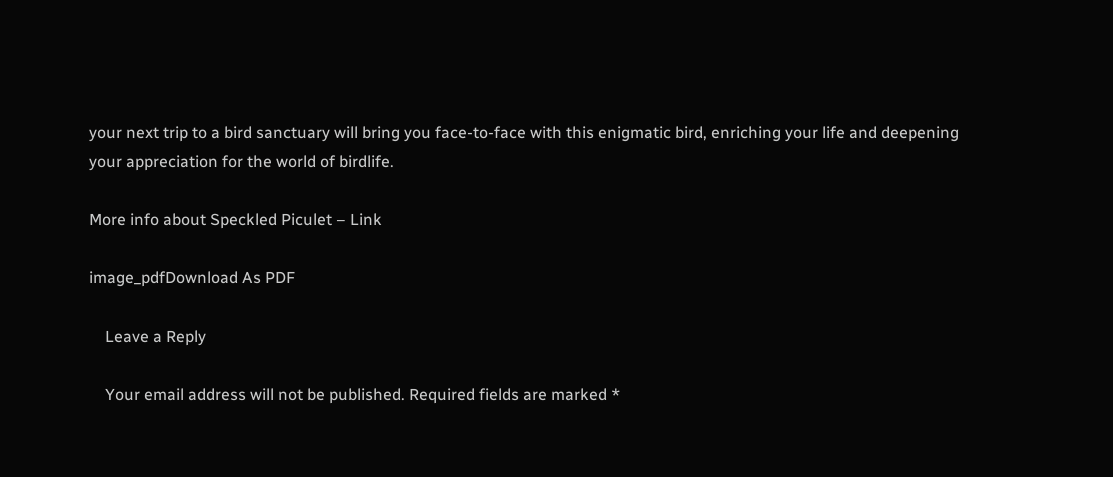your next trip to a bird sanctuary will bring you face-to-face with this enigmatic bird, enriching your life and deepening your appreciation for the world of birdlife.

More info about Speckled Piculet – Link

image_pdfDownload As PDF

    Leave a Reply

    Your email address will not be published. Required fields are marked *